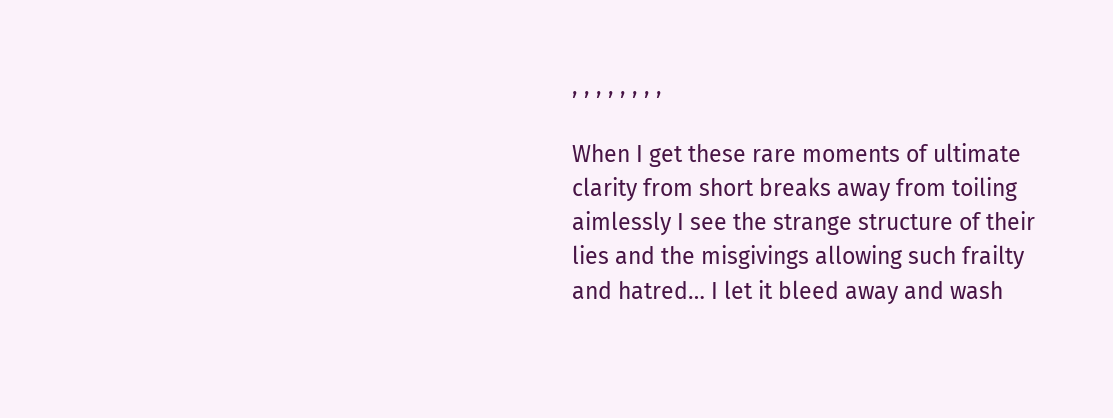, , , , , , , ,

When I get these rare moments of ultimate clarity from short breaks away from toiling aimlessly I see the strange structure of their lies and the misgivings allowing such frailty and hatred… I let it bleed away and wash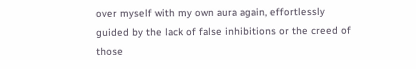over myself with my own aura again, effortlessly guided by the lack of false inhibitions or the creed of those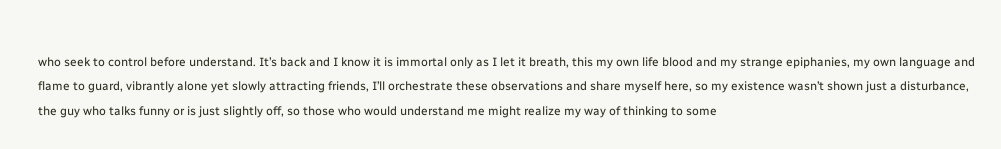who seek to control before understand. It’s back and I know it is immortal only as I let it breath, this my own life blood and my strange epiphanies, my own language and flame to guard, vibrantly alone yet slowly attracting friends, I’ll orchestrate these observations and share myself here, so my existence wasn’t shown just a disturbance, the guy who talks funny or is just slightly off, so those who would understand me might realize my way of thinking to some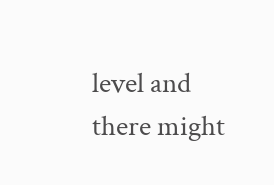level and there might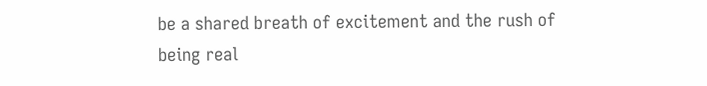be a shared breath of excitement and the rush of being real